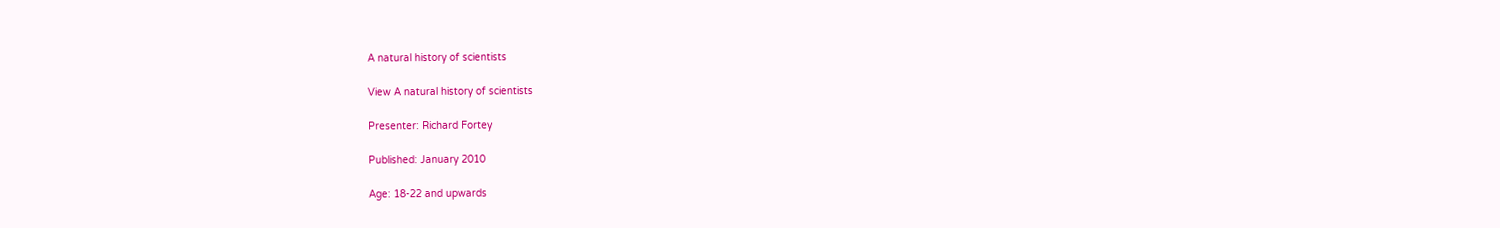A natural history of scientists

View A natural history of scientists

Presenter: Richard Fortey

Published: January 2010

Age: 18-22 and upwards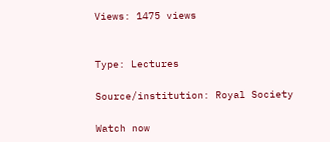Views: 1475 views


Type: Lectures

Source/institution: Royal Society

Watch now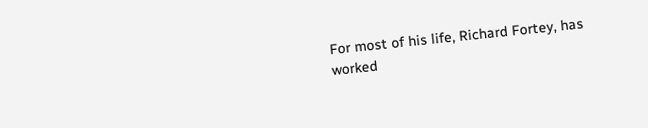For most of his life, Richard Fortey, has worked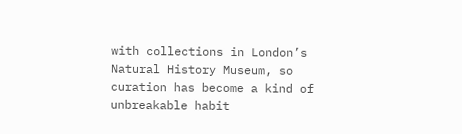with collections in London’s Natural History Museum, so curation has become a kind of unbreakable habit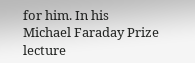for him. In his Michael Faraday Prize lecture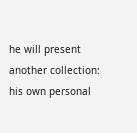he will present another collection: his own personal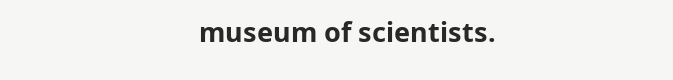museum of scientists.